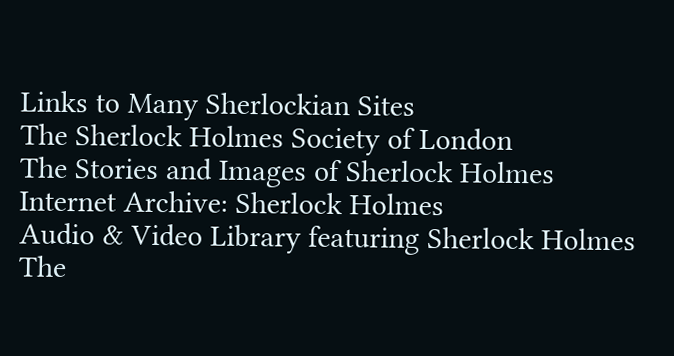Links to Many Sherlockian Sites
The Sherlock Holmes Society of London
The Stories and Images of Sherlock Holmes
Internet Archive: Sherlock Holmes
Audio & Video Library featuring Sherlock Holmes
The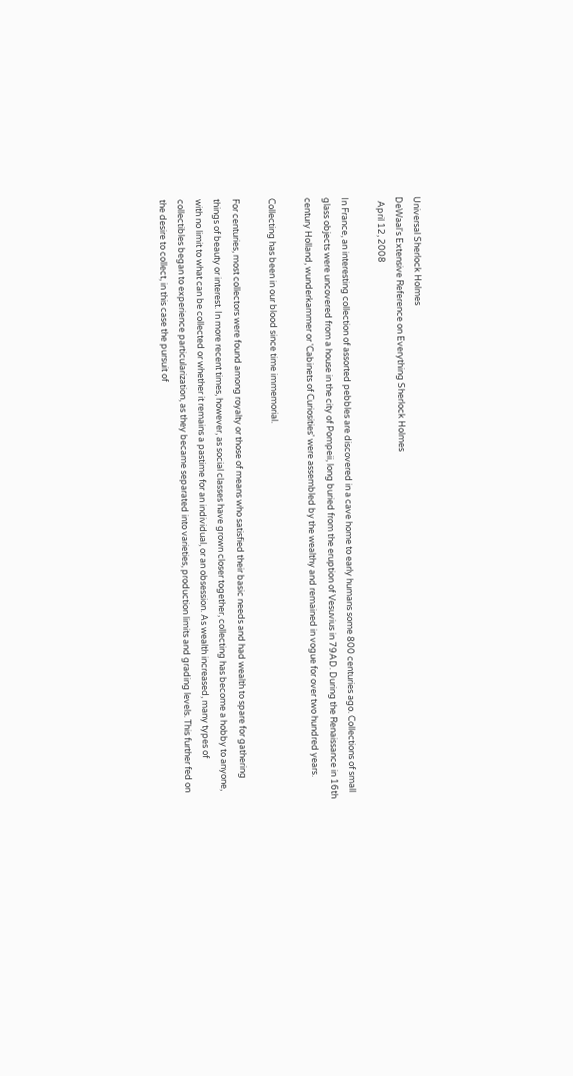Universal Sherlock Holmes
DeWaal's Extensive Reference on Everything Sherlock Holmes
  April 12, 2008

In France, an interesting collection of assorted pebbles are discovered in a cave home to early humans some 800 centuries ago. Collections of small glass objects were uncovered from a house in the city of Pompeii, long buried from the eruption of Vesuvius in 79AD. During the Renaissance in 16th century Holland, wunderkammer or 'Cabinets of Curiosities' were assembled by the wealthy and remained in vogue for over two hundred years.

Collecting has been in our blood since time immemorial.

For centuries, most collectors were found among royalty or those of means who satisfied their basic needs and had wealth to spare for gathering things of beauty or interest. In more recent times, however, as social classes have grown closer together, collecting has become a hobby to anyone, with no limit to what can be collected or whether it remains a pastime for an individual, or an obsession. As wealth increased, many types of collectibles began to experience particularization, as they became separated into varieties, production limits and grading levels. This further fed on the desire to collect, in this case the pursuit of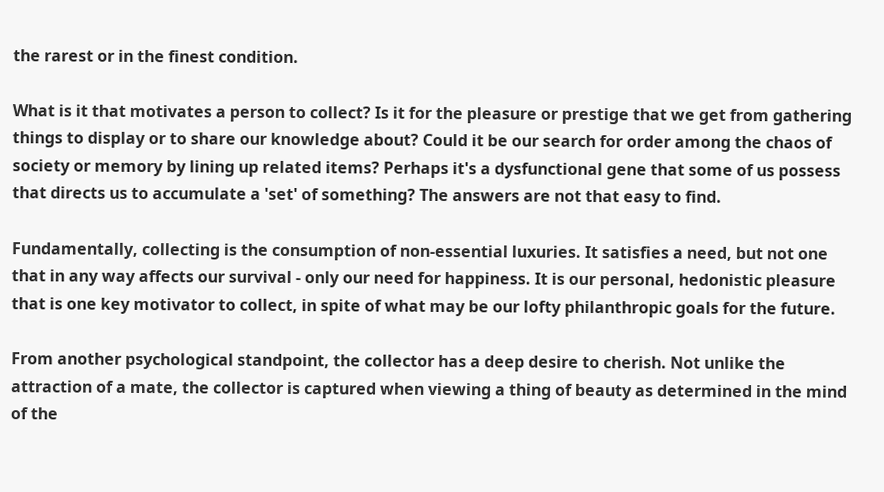the rarest or in the finest condition.

What is it that motivates a person to collect? Is it for the pleasure or prestige that we get from gathering things to display or to share our knowledge about? Could it be our search for order among the chaos of society or memory by lining up related items? Perhaps it's a dysfunctional gene that some of us possess that directs us to accumulate a 'set' of something? The answers are not that easy to find.

Fundamentally, collecting is the consumption of non-essential luxuries. It satisfies a need, but not one that in any way affects our survival - only our need for happiness. It is our personal, hedonistic pleasure that is one key motivator to collect, in spite of what may be our lofty philanthropic goals for the future.

From another psychological standpoint, the collector has a deep desire to cherish. Not unlike the attraction of a mate, the collector is captured when viewing a thing of beauty as determined in the mind of the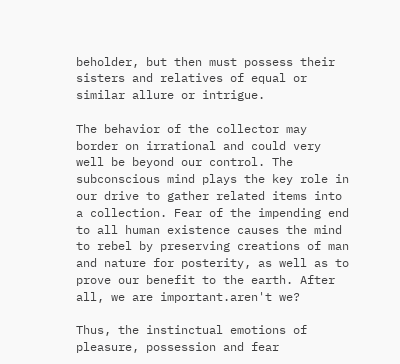beholder, but then must possess their sisters and relatives of equal or similar allure or intrigue.

The behavior of the collector may border on irrational and could very well be beyond our control. The subconscious mind plays the key role in our drive to gather related items into a collection. Fear of the impending end to all human existence causes the mind to rebel by preserving creations of man and nature for posterity, as well as to prove our benefit to the earth. After all, we are important.aren't we?

Thus, the instinctual emotions of pleasure, possession and fear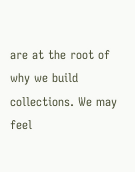are at the root of why we build collections. We may feel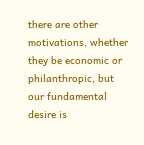there are other motivations, whether they be economic or philanthropic, but our fundamental desire is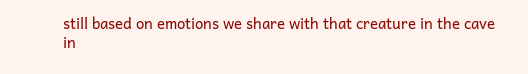still based on emotions we share with that creature in the cave in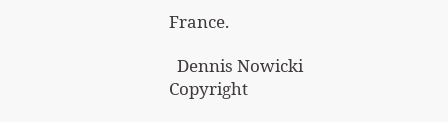France.

  Dennis Nowicki
Copyright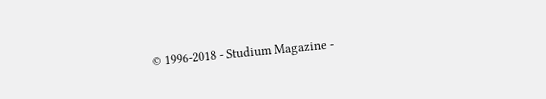© 1996-2018 - Studium Magazine -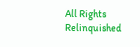All Rights Relinquished